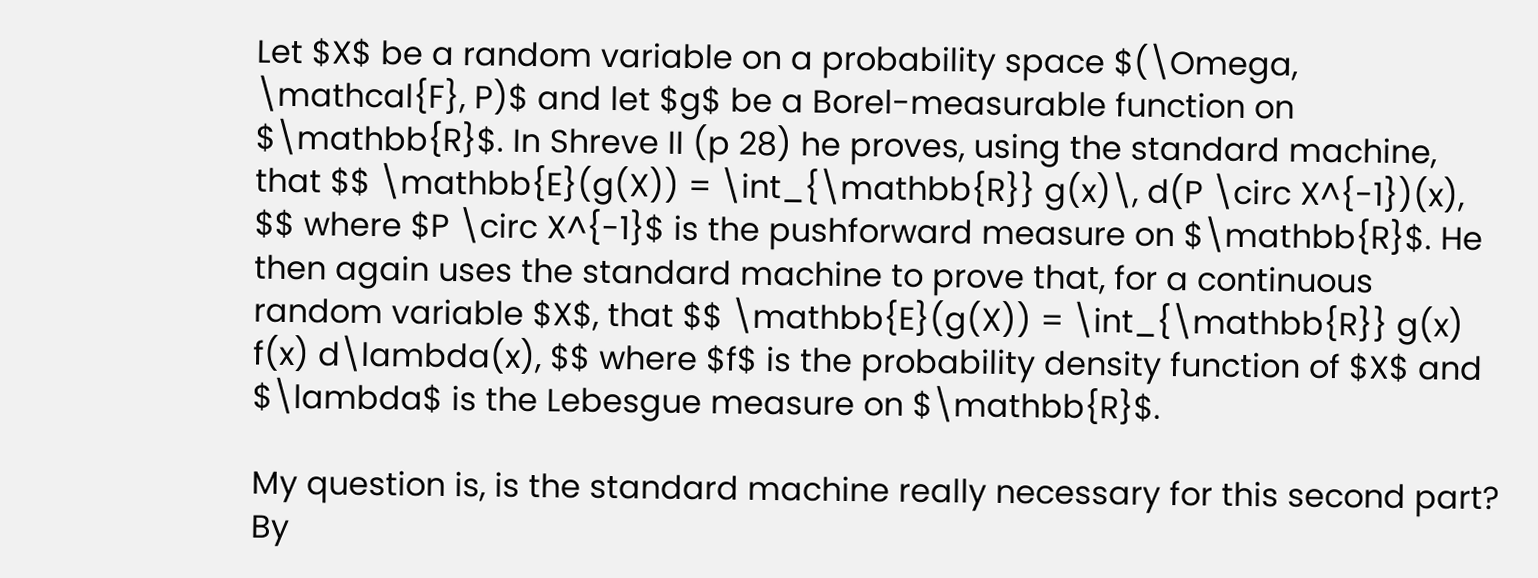Let $X$ be a random variable on a probability space $(\Omega, \mathcal{F}, P)$ and let $g$ be a Borel-measurable function on $\mathbb{R}$. In Shreve II (p 28) he proves, using the standard machine, that $$ \mathbb{E}(g(X)) = \int_{\mathbb{R}} g(x)\, d(P \circ X^{-1})(x), $$ where $P \circ X^{-1}$ is the pushforward measure on $\mathbb{R}$. He then again uses the standard machine to prove that, for a continuous random variable $X$, that $$ \mathbb{E}(g(X)) = \int_{\mathbb{R}} g(x) f(x) d\lambda(x), $$ where $f$ is the probability density function of $X$ and $\lambda$ is the Lebesgue measure on $\mathbb{R}$.

My question is, is the standard machine really necessary for this second part? By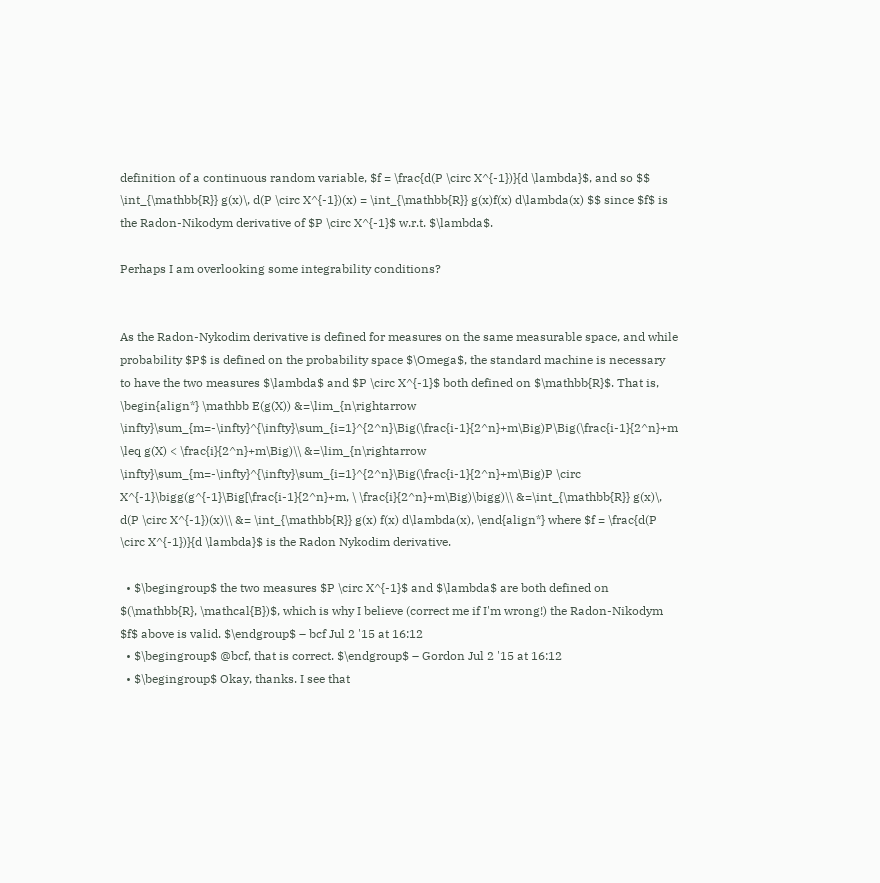definition of a continuous random variable, $f = \frac{d(P \circ X^{-1})}{d \lambda}$, and so $$ \int_{\mathbb{R}} g(x)\, d(P \circ X^{-1})(x) = \int_{\mathbb{R}} g(x)f(x) d\lambda(x) $$ since $f$ is the Radon-Nikodym derivative of $P \circ X^{-1}$ w.r.t. $\lambda$.

Perhaps I am overlooking some integrability conditions?


As the Radon-Nykodim derivative is defined for measures on the same measurable space, and while probability $P$ is defined on the probability space $\Omega$, the standard machine is necessary to have the two measures $\lambda$ and $P \circ X^{-1}$ both defined on $\mathbb{R}$. That is, \begin{align*} \mathbb E(g(X)) &=\lim_{n\rightarrow \infty}\sum_{m=-\infty}^{\infty}\sum_{i=1}^{2^n}\Big(\frac{i-1}{2^n}+m\Big)P\Big(\frac{i-1}{2^n}+m \leq g(X) < \frac{i}{2^n}+m\Big)\\ &=\lim_{n\rightarrow \infty}\sum_{m=-\infty}^{\infty}\sum_{i=1}^{2^n}\Big(\frac{i-1}{2^n}+m\Big)P \circ X^{-1}\bigg(g^{-1}\Big[\frac{i-1}{2^n}+m, \ \frac{i}{2^n}+m\Big)\bigg)\\ &=\int_{\mathbb{R}} g(x)\, d(P \circ X^{-1})(x)\\ &= \int_{\mathbb{R}} g(x) f(x) d\lambda(x), \end{align*} where $f = \frac{d(P \circ X^{-1})}{d \lambda}$ is the Radon Nykodim derivative.

  • $\begingroup$ the two measures $P \circ X^{-1}$ and $\lambda$ are both defined on $(\mathbb{R}, \mathcal{B})$, which is why I believe (correct me if I'm wrong!) the Radon-Nikodym $f$ above is valid. $\endgroup$ – bcf Jul 2 '15 at 16:12
  • $\begingroup$ @bcf, that is correct. $\endgroup$ – Gordon Jul 2 '15 at 16:12
  • $\begingroup$ Okay, thanks. I see that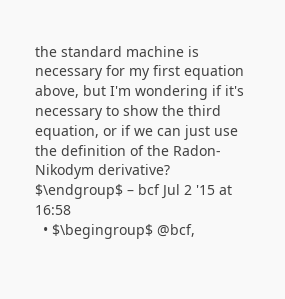the standard machine is necessary for my first equation above, but I'm wondering if it's necessary to show the third equation, or if we can just use the definition of the Radon-Nikodym derivative? $\endgroup$ – bcf Jul 2 '15 at 16:58
  • $\begingroup$ @bcf,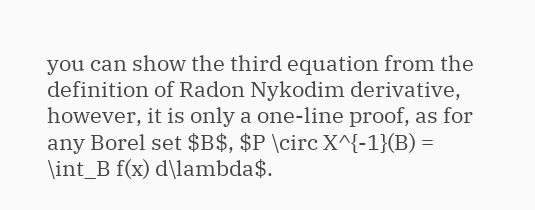you can show the third equation from the definition of Radon Nykodim derivative, however, it is only a one-line proof, as for any Borel set $B$, $P \circ X^{-1}(B) = \int_B f(x) d\lambda$.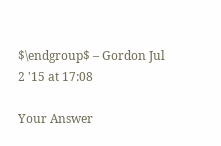$\endgroup$ – Gordon Jul 2 '15 at 17:08

Your Answer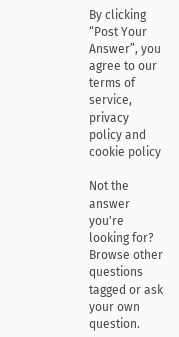By clicking “Post Your Answer”, you agree to our terms of service, privacy policy and cookie policy

Not the answer you're looking for? Browse other questions tagged or ask your own question.